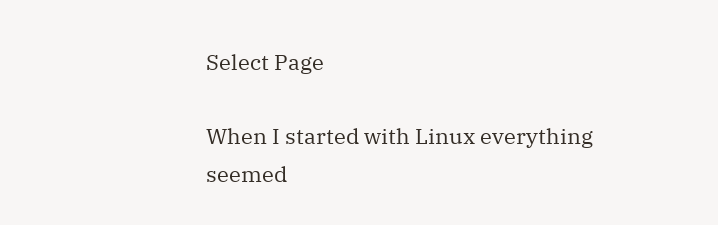Select Page

When I started with Linux everything seemed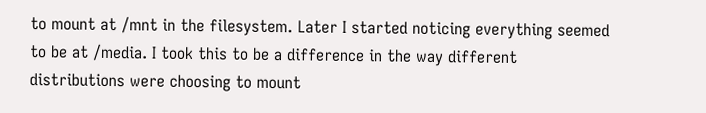to mount at /mnt in the filesystem. Later I started noticing everything seemed to be at /media. I took this to be a difference in the way different distributions were choosing to mount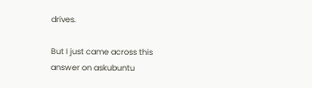drives.

But I just came across this answer on askubuntu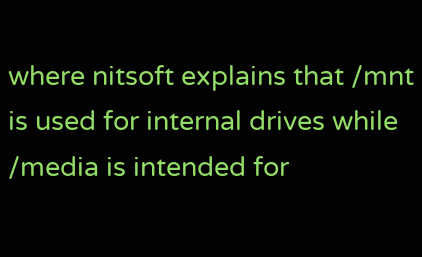where nitsoft explains that /mnt is used for internal drives while /media is intended for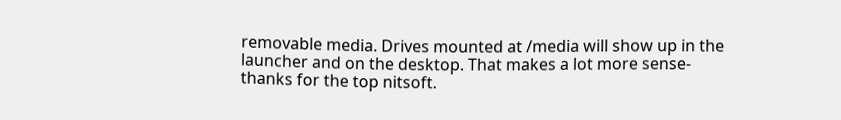removable media. Drives mounted at /media will show up in the launcher and on the desktop. That makes a lot more sense- thanks for the top nitsoft.